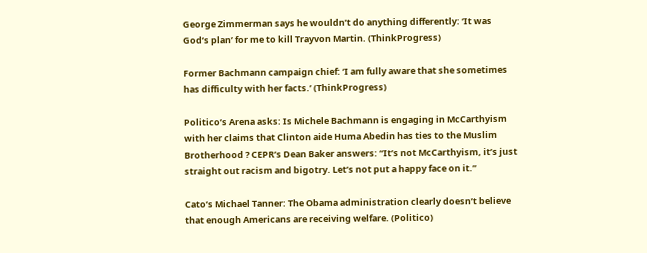George Zimmerman says he wouldn’t do anything differently: ‘It was God’s plan’ for me to kill Trayvon Martin. (ThinkProgress)

Former Bachmann campaign chief: ‘I am fully aware that she sometimes has difficulty with her facts.’ (ThinkProgress)

Politico’s Arena asks: Is Michele Bachmann is engaging in McCarthyism with her claims that Clinton aide Huma Abedin has ties to the Muslim Brotherhood ? CEPR’s Dean Baker answers: “It’s not McCarthyism, it’s just straight out racism and bigotry. Let’s not put a happy face on it.”

Cato’s Michael Tanner: The Obama administration clearly doesn’t believe that enough Americans are receiving welfare. (Politico)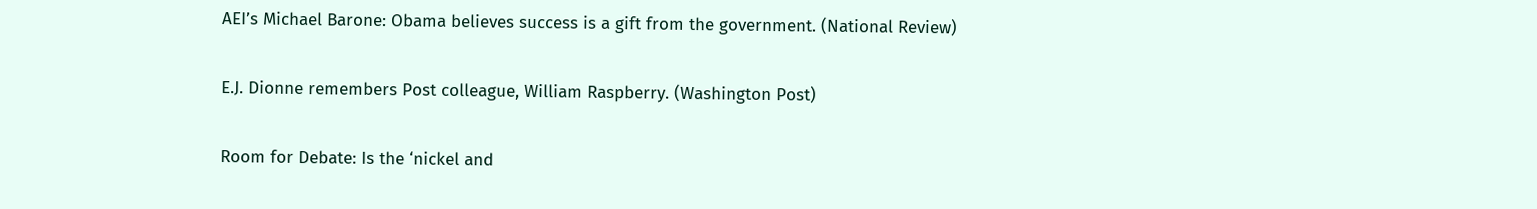AEI’s Michael Barone: Obama believes success is a gift from the government. (National Review)

E.J. Dionne remembers Post colleague, William Raspberry. (Washington Post)

Room for Debate: Is the ‘nickel and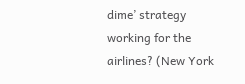dime’ strategy working for the airlines? (New York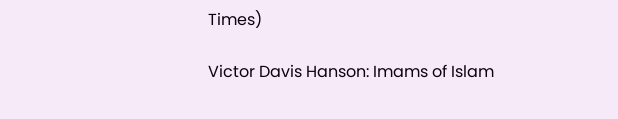Times)

Victor Davis Hanson: Imams of Islam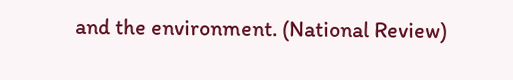and the environment. (National Review)